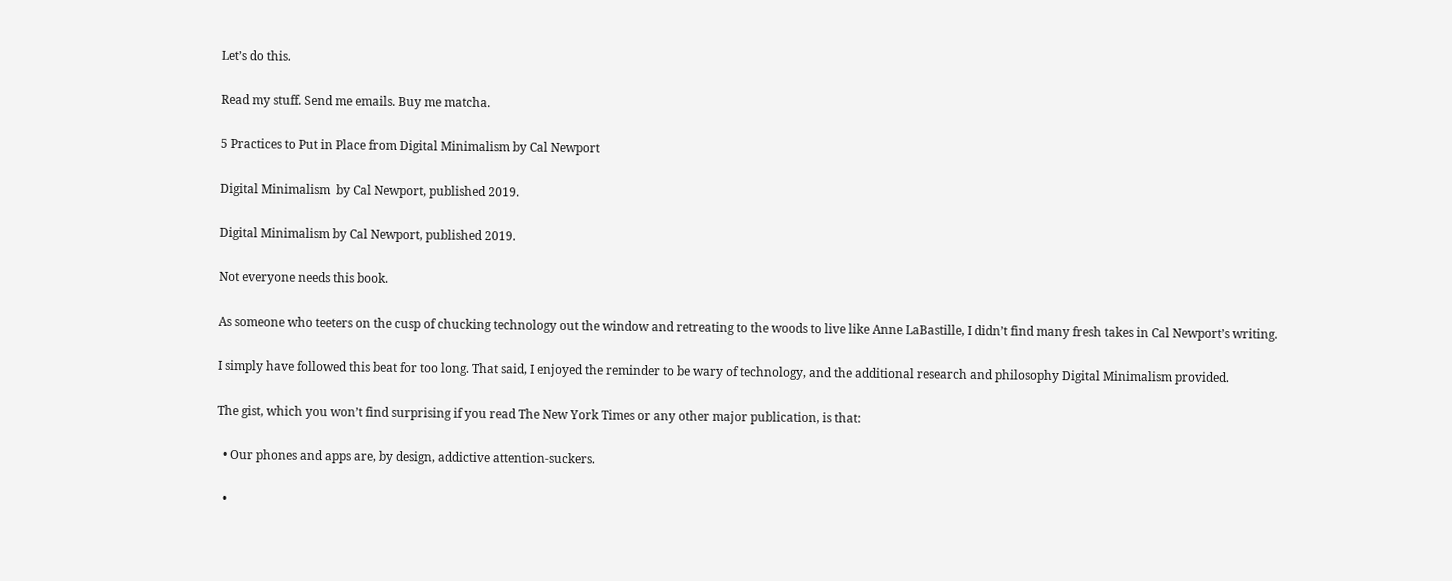Let’s do this.

Read my stuff. Send me emails. Buy me matcha.

5 Practices to Put in Place from Digital Minimalism by Cal Newport

Digital Minimalism  by Cal Newport, published 2019.

Digital Minimalism by Cal Newport, published 2019.

Not everyone needs this book.

As someone who teeters on the cusp of chucking technology out the window and retreating to the woods to live like Anne LaBastille, I didn’t find many fresh takes in Cal Newport’s writing.

I simply have followed this beat for too long. That said, I enjoyed the reminder to be wary of technology, and the additional research and philosophy Digital Minimalism provided.

The gist, which you won’t find surprising if you read The New York Times or any other major publication, is that:

  • Our phones and apps are, by design, addictive attention-suckers.

  •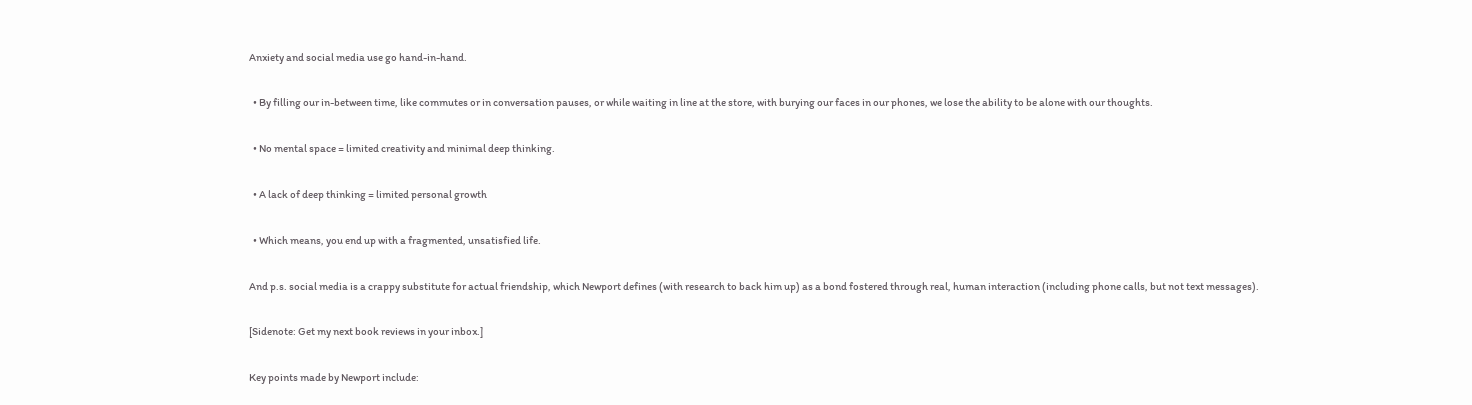Anxiety and social media use go hand-in-hand.

  • By filling our in-between time, like commutes or in conversation pauses, or while waiting in line at the store, with burying our faces in our phones, we lose the ability to be alone with our thoughts.

  • No mental space = limited creativity and minimal deep thinking.

  • A lack of deep thinking = limited personal growth

  • Which means, you end up with a fragmented, unsatisfied life.

And p.s. social media is a crappy substitute for actual friendship, which Newport defines (with research to back him up) as a bond fostered through real, human interaction (including phone calls, but not text messages).

[Sidenote: Get my next book reviews in your inbox.]

Key points made by Newport include: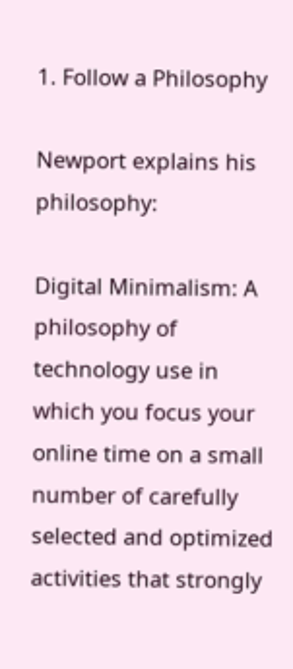1. Follow a Philosophy

Newport explains his philosophy:

Digital Minimalism: A philosophy of technology use in which you focus your online time on a small number of carefully selected and optimized activities that strongly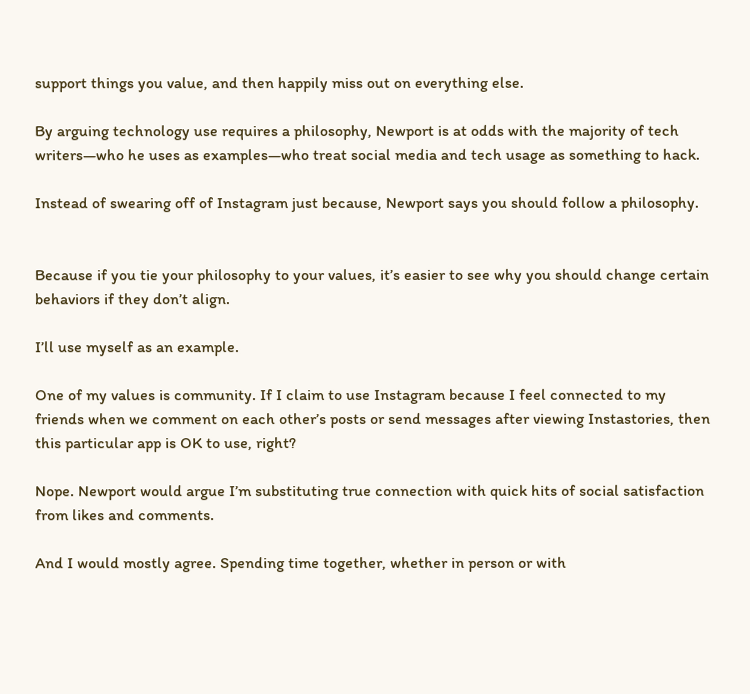support things you value, and then happily miss out on everything else.

By arguing technology use requires a philosophy, Newport is at odds with the majority of tech writers—who he uses as examples—who treat social media and tech usage as something to hack.

Instead of swearing off of Instagram just because, Newport says you should follow a philosophy.


Because if you tie your philosophy to your values, it’s easier to see why you should change certain behaviors if they don’t align.

I’ll use myself as an example.

One of my values is community. If I claim to use Instagram because I feel connected to my friends when we comment on each other’s posts or send messages after viewing Instastories, then this particular app is OK to use, right?

Nope. Newport would argue I’m substituting true connection with quick hits of social satisfaction from likes and comments.

And I would mostly agree. Spending time together, whether in person or with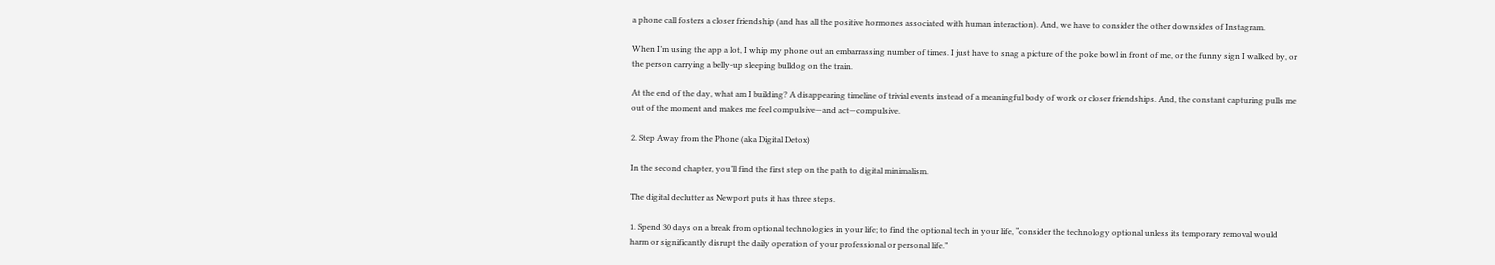a phone call fosters a closer friendship (and has all the positive hormones associated with human interaction). And, we have to consider the other downsides of Instagram.

When I’m using the app a lot, I whip my phone out an embarrassing number of times. I just have to snag a picture of the poke bowl in front of me, or the funny sign I walked by, or the person carrying a belly-up sleeping bulldog on the train.

At the end of the day, what am I building? A disappearing timeline of trivial events instead of a meaningful body of work or closer friendships. And, the constant capturing pulls me out of the moment and makes me feel compulsive—and act—compulsive.

2. Step Away from the Phone (aka Digital Detox)

In the second chapter, you’ll find the first step on the path to digital minimalism.

The digital declutter as Newport puts it has three steps.

1. Spend 30 days on a break from optional technologies in your life; to find the optional tech in your life, “consider the technology optional unless its temporary removal would harm or significantly disrupt the daily operation of your professional or personal life.”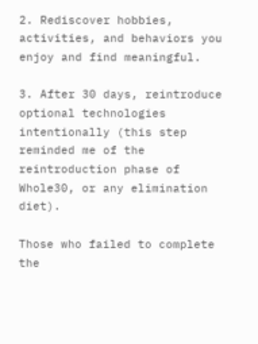2. Rediscover hobbies, activities, and behaviors you enjoy and find meaningful.

3. After 30 days, reintroduce optional technologies intentionally (this step reminded me of the reintroduction phase of Whole30, or any elimination diet).

Those who failed to complete the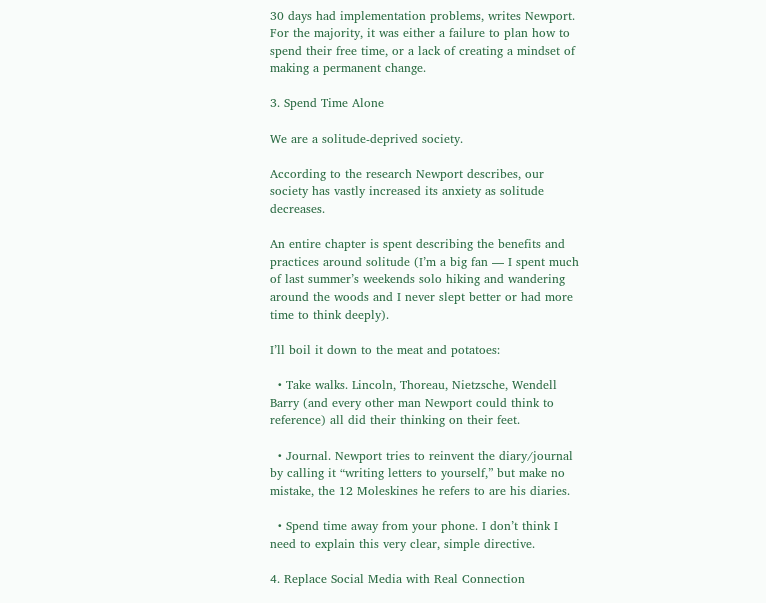30 days had implementation problems, writes Newport. For the majority, it was either a failure to plan how to spend their free time, or a lack of creating a mindset of making a permanent change.

3. Spend Time Alone

We are a solitude-deprived society.

According to the research Newport describes, our society has vastly increased its anxiety as solitude decreases.

An entire chapter is spent describing the benefits and practices around solitude (I’m a big fan — I spent much of last summer’s weekends solo hiking and wandering around the woods and I never slept better or had more time to think deeply).

I’ll boil it down to the meat and potatoes:

  • Take walks. Lincoln, Thoreau, Nietzsche, Wendell Barry (and every other man Newport could think to reference) all did their thinking on their feet.

  • Journal. Newport tries to reinvent the diary/journal by calling it “writing letters to yourself,” but make no mistake, the 12 Moleskines he refers to are his diaries.

  • Spend time away from your phone. I don’t think I need to explain this very clear, simple directive.

4. Replace Social Media with Real Connection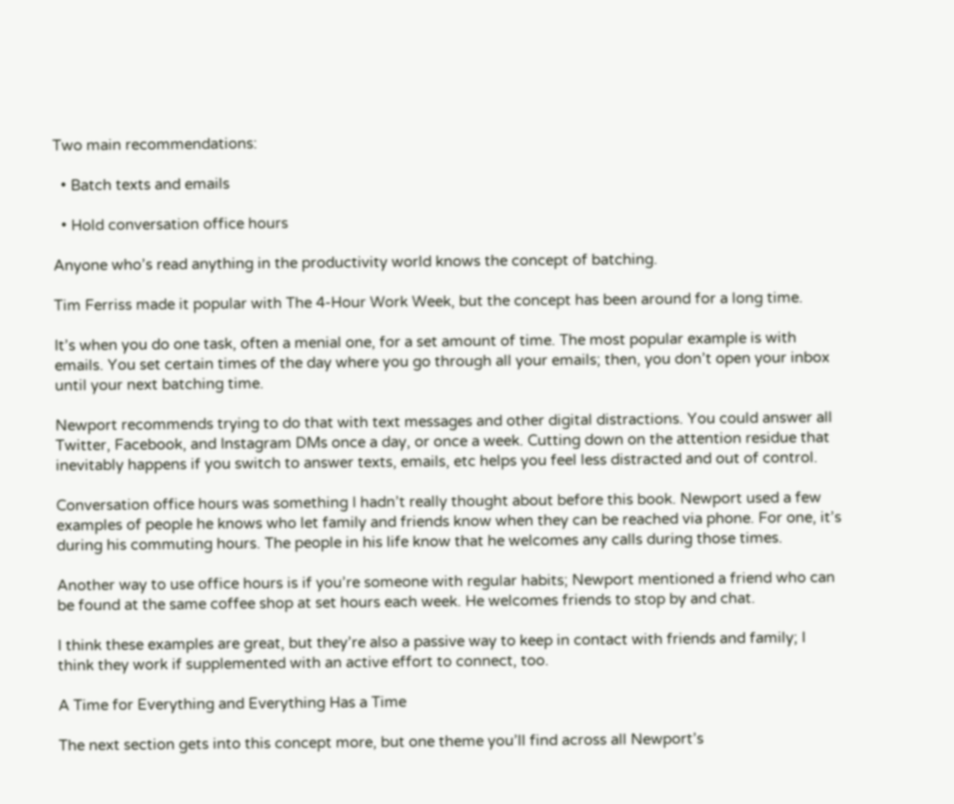Two main recommendations:

  • Batch texts and emails

  • Hold conversation office hours

Anyone who’s read anything in the productivity world knows the concept of batching.

Tim Ferriss made it popular with The 4-Hour Work Week, but the concept has been around for a long time.

It’s when you do one task, often a menial one, for a set amount of time. The most popular example is with emails. You set certain times of the day where you go through all your emails; then, you don’t open your inbox until your next batching time.

Newport recommends trying to do that with text messages and other digital distractions. You could answer all Twitter, Facebook, and Instagram DMs once a day, or once a week. Cutting down on the attention residue that inevitably happens if you switch to answer texts, emails, etc helps you feel less distracted and out of control.

Conversation office hours was something I hadn’t really thought about before this book. Newport used a few examples of people he knows who let family and friends know when they can be reached via phone. For one, it’s during his commuting hours. The people in his life know that he welcomes any calls during those times.

Another way to use office hours is if you’re someone with regular habits; Newport mentioned a friend who can be found at the same coffee shop at set hours each week. He welcomes friends to stop by and chat.

I think these examples are great, but they’re also a passive way to keep in contact with friends and family; I think they work if supplemented with an active effort to connect, too.

A Time for Everything and Everything Has a Time

The next section gets into this concept more, but one theme you’ll find across all Newport’s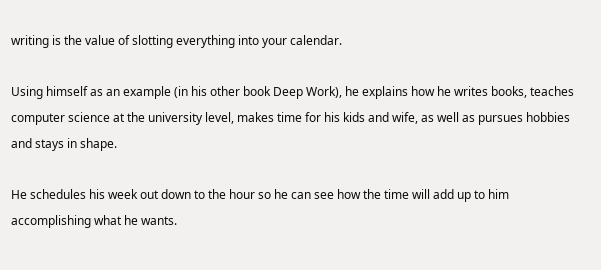writing is the value of slotting everything into your calendar.

Using himself as an example (in his other book Deep Work), he explains how he writes books, teaches computer science at the university level, makes time for his kids and wife, as well as pursues hobbies and stays in shape.

He schedules his week out down to the hour so he can see how the time will add up to him accomplishing what he wants.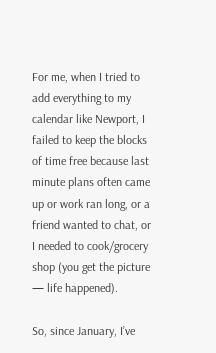For me, when I tried to add everything to my calendar like Newport, I failed to keep the blocks of time free because last minute plans often came up or work ran long, or a friend wanted to chat, or I needed to cook/grocery shop (you get the picture — life happened).

So, since January, I’ve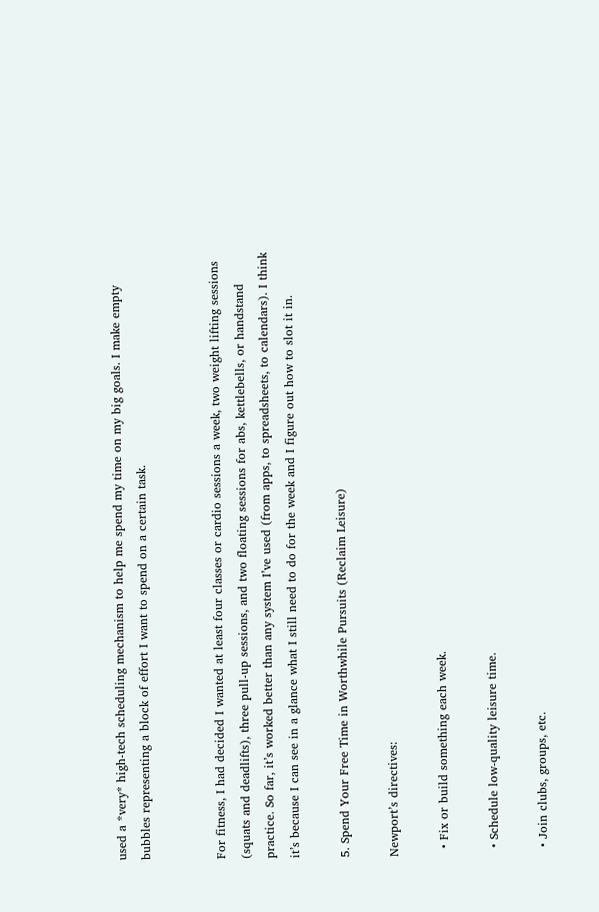used a *very* high-tech scheduling mechanism to help me spend my time on my big goals. I make empty bubbles representing a block of effort I want to spend on a certain task.


For fitness, I had decided I wanted at least four classes or cardio sessions a week, two weight lifting sessions (squats and deadlifts), three pull-up sessions, and two floating sessions for abs, kettlebells, or handstand practice. So far, it’s worked better than any system I’ve used (from apps, to spreadsheets, to calendars). I think it’s because I can see in a glance what I still need to do for the week and I figure out how to slot it in.

5. Spend Your Free Time in Worthwhile Pursuits (Reclaim Leisure)

Newport’s directives:

  • Fix or build something each week.

  • Schedule low-quality leisure time.

  • Join clubs, groups, etc.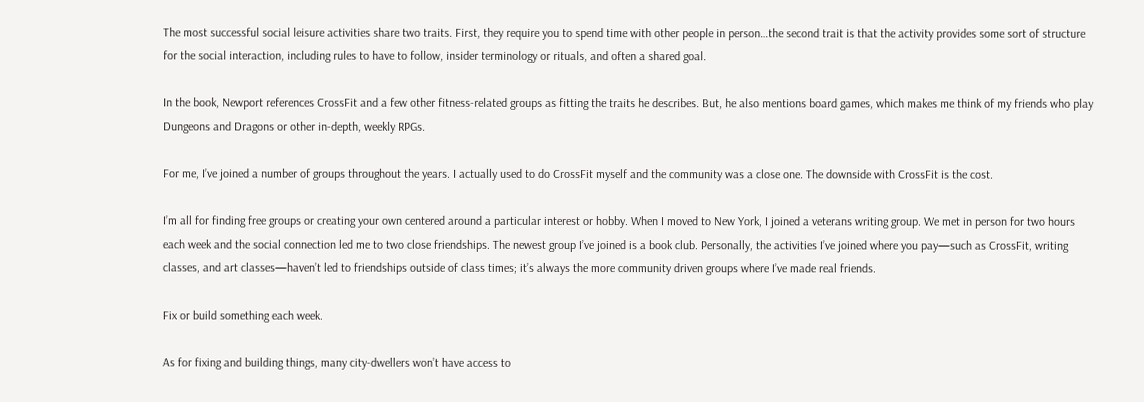The most successful social leisure activities share two traits. First, they require you to spend time with other people in person…the second trait is that the activity provides some sort of structure for the social interaction, including rules to have to follow, insider terminology or rituals, and often a shared goal.

In the book, Newport references CrossFit and a few other fitness-related groups as fitting the traits he describes. But, he also mentions board games, which makes me think of my friends who play Dungeons and Dragons or other in-depth, weekly RPGs.

For me, I’ve joined a number of groups throughout the years. I actually used to do CrossFit myself and the community was a close one. The downside with CrossFit is the cost.

I’m all for finding free groups or creating your own centered around a particular interest or hobby. When I moved to New York, I joined a veterans writing group. We met in person for two hours each week and the social connection led me to two close friendships. The newest group I’ve joined is a book club. Personally, the activities I’ve joined where you pay—such as CrossFit, writing classes, and art classes—haven’t led to friendships outside of class times; it’s always the more community driven groups where I’ve made real friends.

Fix or build something each week.

As for fixing and building things, many city-dwellers won’t have access to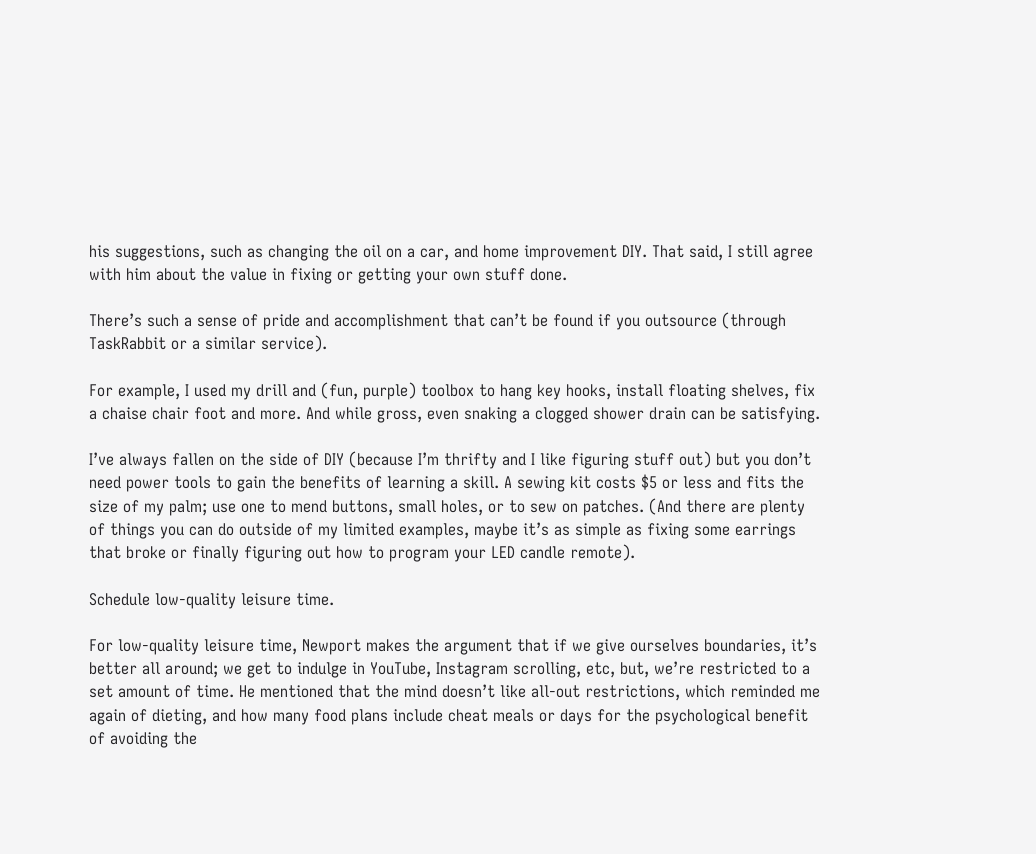his suggestions, such as changing the oil on a car, and home improvement DIY. That said, I still agree with him about the value in fixing or getting your own stuff done.

There’s such a sense of pride and accomplishment that can’t be found if you outsource (through TaskRabbit or a similar service).

For example, I used my drill and (fun, purple) toolbox to hang key hooks, install floating shelves, fix a chaise chair foot and more. And while gross, even snaking a clogged shower drain can be satisfying.

I’ve always fallen on the side of DIY (because I’m thrifty and I like figuring stuff out) but you don’t need power tools to gain the benefits of learning a skill. A sewing kit costs $5 or less and fits the size of my palm; use one to mend buttons, small holes, or to sew on patches. (And there are plenty of things you can do outside of my limited examples, maybe it’s as simple as fixing some earrings that broke or finally figuring out how to program your LED candle remote).

Schedule low-quality leisure time.

For low-quality leisure time, Newport makes the argument that if we give ourselves boundaries, it’s better all around; we get to indulge in YouTube, Instagram scrolling, etc, but, we’re restricted to a set amount of time. He mentioned that the mind doesn’t like all-out restrictions, which reminded me again of dieting, and how many food plans include cheat meals or days for the psychological benefit of avoiding the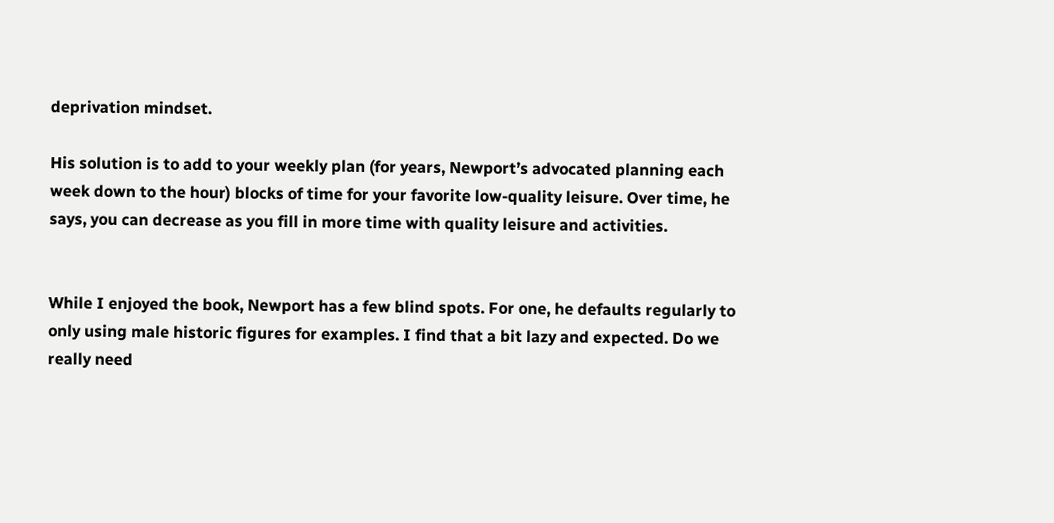deprivation mindset.

His solution is to add to your weekly plan (for years, Newport’s advocated planning each week down to the hour) blocks of time for your favorite low-quality leisure. Over time, he says, you can decrease as you fill in more time with quality leisure and activities.


While I enjoyed the book, Newport has a few blind spots. For one, he defaults regularly to only using male historic figures for examples. I find that a bit lazy and expected. Do we really need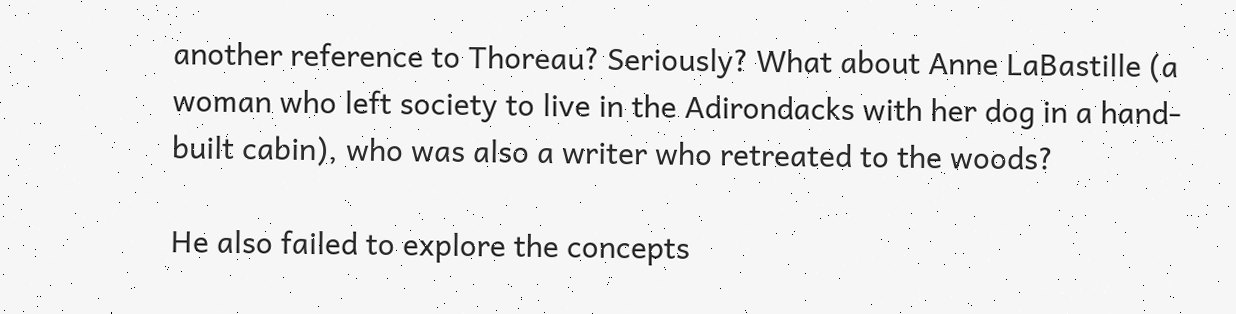another reference to Thoreau? Seriously? What about Anne LaBastille (a woman who left society to live in the Adirondacks with her dog in a hand-built cabin), who was also a writer who retreated to the woods?

He also failed to explore the concepts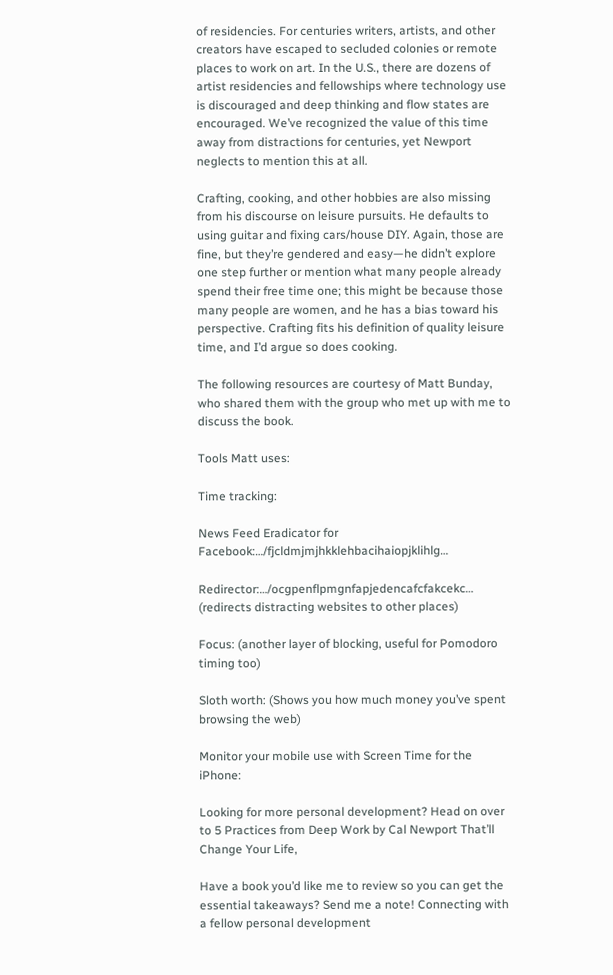of residencies. For centuries writers, artists, and other creators have escaped to secluded colonies or remote places to work on art. In the U.S., there are dozens of artist residencies and fellowships where technology use is discouraged and deep thinking and flow states are encouraged. We’ve recognized the value of this time away from distractions for centuries, yet Newport neglects to mention this at all.

Crafting, cooking, and other hobbies are also missing from his discourse on leisure pursuits. He defaults to using guitar and fixing cars/house DIY. Again, those are fine, but they’re gendered and easy—he didn’t explore one step further or mention what many people already spend their free time one; this might be because those many people are women, and he has a bias toward his perspective. Crafting fits his definition of quality leisure time, and I’d argue so does cooking.

The following resources are courtesy of Matt Bunday, who shared them with the group who met up with me to discuss the book.

Tools Matt uses:

Time tracking:

News Feed Eradicator for Facebook:…/fjcldmjmjhkklehbacihaiopjklihlg…

Redirector:…/ocgpenflpmgnfapjedencafcfakcekc… (redirects distracting websites to other places)

Focus: (another layer of blocking, useful for Pomodoro timing too)

Sloth worth: (Shows you how much money you’ve spent browsing the web)

Monitor your mobile use with Screen Time for the iPhone:

Looking for more personal development? Head on over to 5 Practices from Deep Work by Cal Newport That’ll Change Your Life,

Have a book you’d like me to review so you can get the essential takeaways? Send me a note! Connecting with a fellow personal development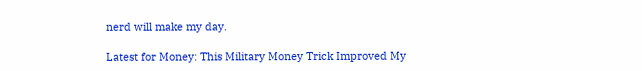nerd will make my day.

Latest for Money: This Military Money Trick Improved My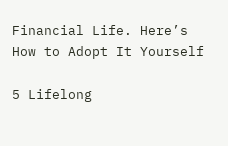Financial Life. Here’s How to Adopt It Yourself

5 Lifelong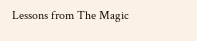Lessons from The Magic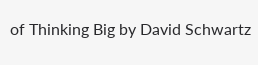of Thinking Big by David Schwartz